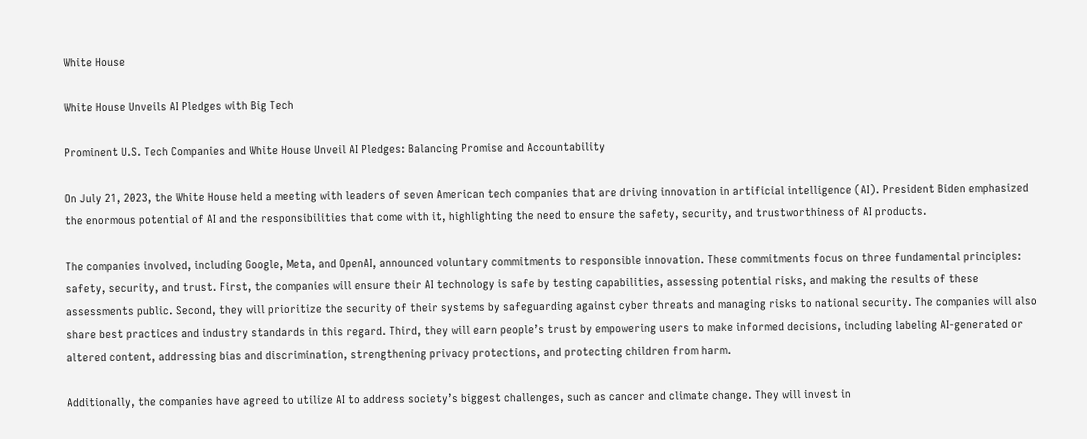White House

White House Unveils AI Pledges with Big Tech

Prominent U.S. Tech Companies and White House Unveil AI Pledges: Balancing Promise and Accountability

On July 21, 2023, the White House held a meeting with leaders of seven American tech companies that are driving innovation in artificial intelligence (AI). President Biden emphasized the enormous potential of AI and the responsibilities that come with it, highlighting the need to ensure the safety, security, and trustworthiness of AI products.

The companies involved, including Google, Meta, and OpenAI, announced voluntary commitments to responsible innovation. These commitments focus on three fundamental principles: safety, security, and trust. First, the companies will ensure their AI technology is safe by testing capabilities, assessing potential risks, and making the results of these assessments public. Second, they will prioritize the security of their systems by safeguarding against cyber threats and managing risks to national security. The companies will also share best practices and industry standards in this regard. Third, they will earn people’s trust by empowering users to make informed decisions, including labeling AI-generated or altered content, addressing bias and discrimination, strengthening privacy protections, and protecting children from harm.

Additionally, the companies have agreed to utilize AI to address society’s biggest challenges, such as cancer and climate change. They will invest in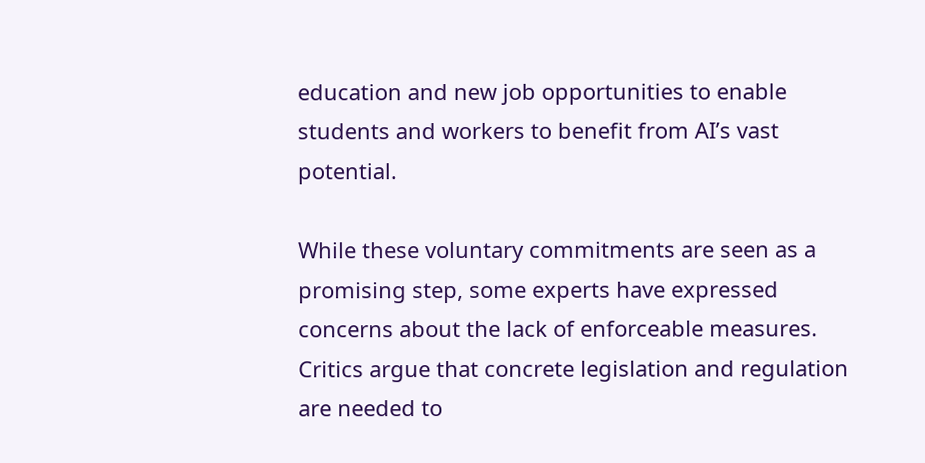education and new job opportunities to enable students and workers to benefit from AI’s vast potential.

While these voluntary commitments are seen as a promising step, some experts have expressed concerns about the lack of enforceable measures. Critics argue that concrete legislation and regulation are needed to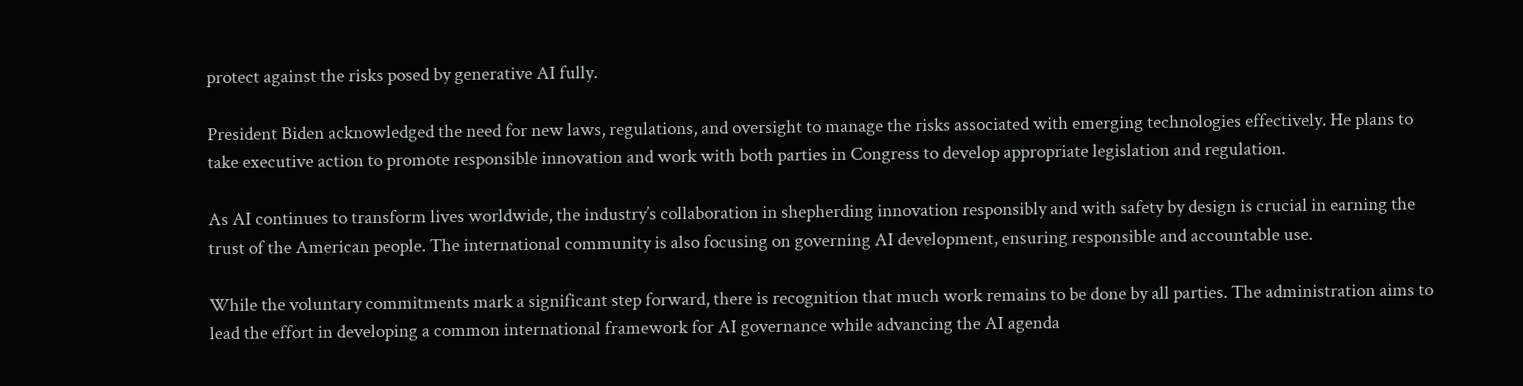protect against the risks posed by generative AI fully.

President Biden acknowledged the need for new laws, regulations, and oversight to manage the risks associated with emerging technologies effectively. He plans to take executive action to promote responsible innovation and work with both parties in Congress to develop appropriate legislation and regulation.

As AI continues to transform lives worldwide, the industry’s collaboration in shepherding innovation responsibly and with safety by design is crucial in earning the trust of the American people. The international community is also focusing on governing AI development, ensuring responsible and accountable use.

While the voluntary commitments mark a significant step forward, there is recognition that much work remains to be done by all parties. The administration aims to lead the effort in developing a common international framework for AI governance while advancing the AI agenda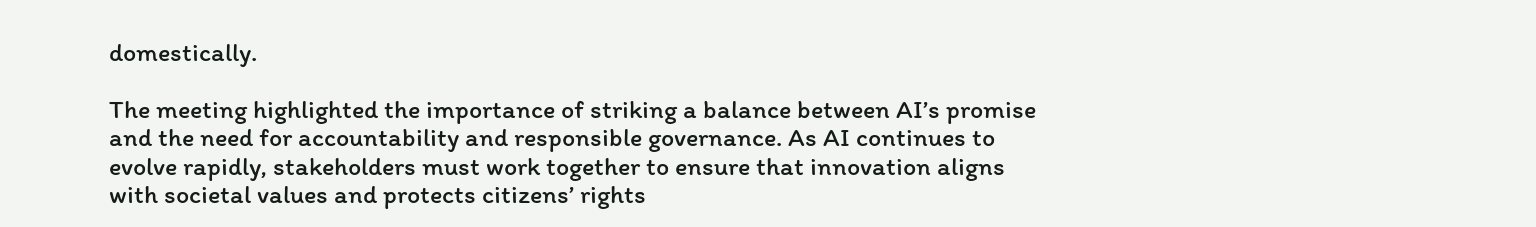domestically.

The meeting highlighted the importance of striking a balance between AI’s promise and the need for accountability and responsible governance. As AI continues to evolve rapidly, stakeholders must work together to ensure that innovation aligns with societal values and protects citizens’ rights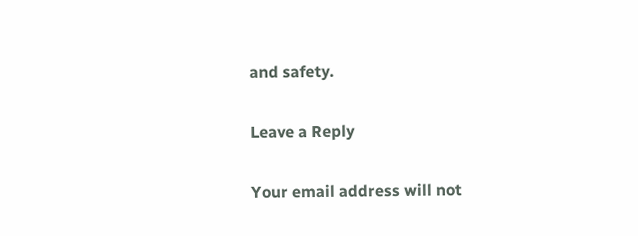and safety.

Leave a Reply

Your email address will not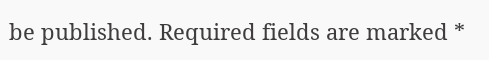be published. Required fields are marked *